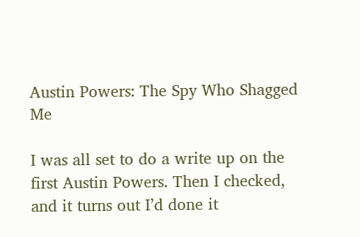Austin Powers: The Spy Who Shagged Me

I was all set to do a write up on the first Austin Powers. Then I checked, and it turns out I’d done it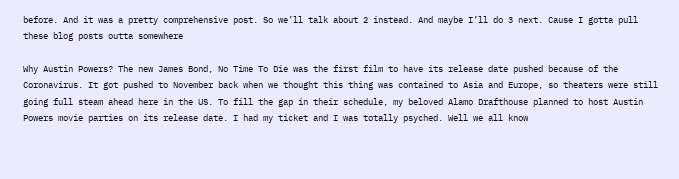before. And it was a pretty comprehensive post. So we’ll talk about 2 instead. And maybe I’ll do 3 next. Cause I gotta pull these blog posts outta somewhere

Why Austin Powers? The new James Bond, No Time To Die was the first film to have its release date pushed because of the Coronavirus. It got pushed to November back when we thought this thing was contained to Asia and Europe, so theaters were still going full steam ahead here in the US. To fill the gap in their schedule, my beloved Alamo Drafthouse planned to host Austin Powers movie parties on its release date. I had my ticket and I was totally psyched. Well we all know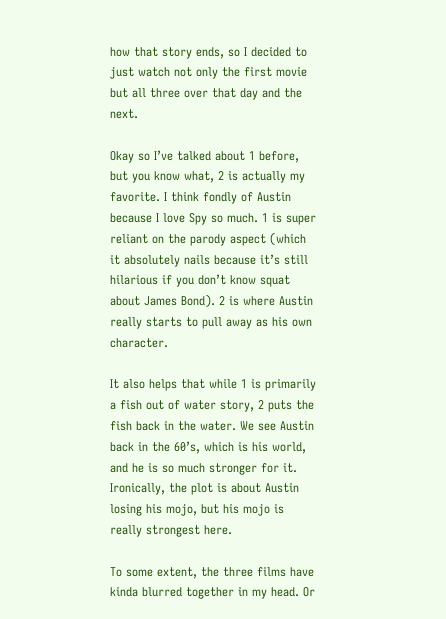how that story ends, so I decided to just watch not only the first movie but all three over that day and the next.

Okay so I’ve talked about 1 before, but you know what, 2 is actually my favorite. I think fondly of Austin because I love Spy so much. 1 is super reliant on the parody aspect (which it absolutely nails because it’s still hilarious if you don’t know squat about James Bond). 2 is where Austin really starts to pull away as his own character.

It also helps that while 1 is primarily a fish out of water story, 2 puts the fish back in the water. We see Austin back in the 60’s, which is his world, and he is so much stronger for it. Ironically, the plot is about Austin losing his mojo, but his mojo is really strongest here.

To some extent, the three films have kinda blurred together in my head. Or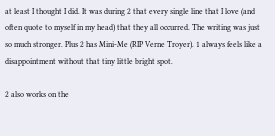at least I thought I did. It was during 2 that every single line that I love (and often quote to myself in my head) that they all occurred. The writing was just so much stronger. Plus 2 has Mini-Me (RIP Verne Troyer). 1 always feels like a disappointment without that tiny little bright spot.

2 also works on the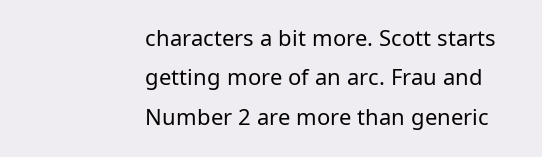characters a bit more. Scott starts getting more of an arc. Frau and Number 2 are more than generic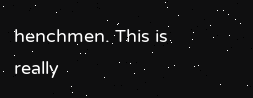henchmen. This is really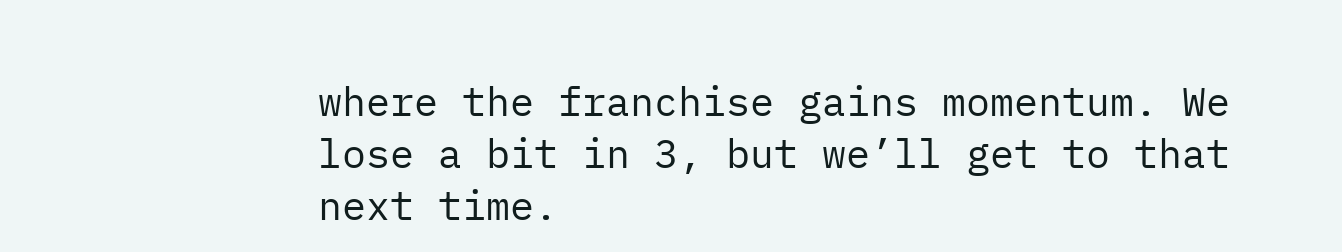where the franchise gains momentum. We lose a bit in 3, but we’ll get to that next time.